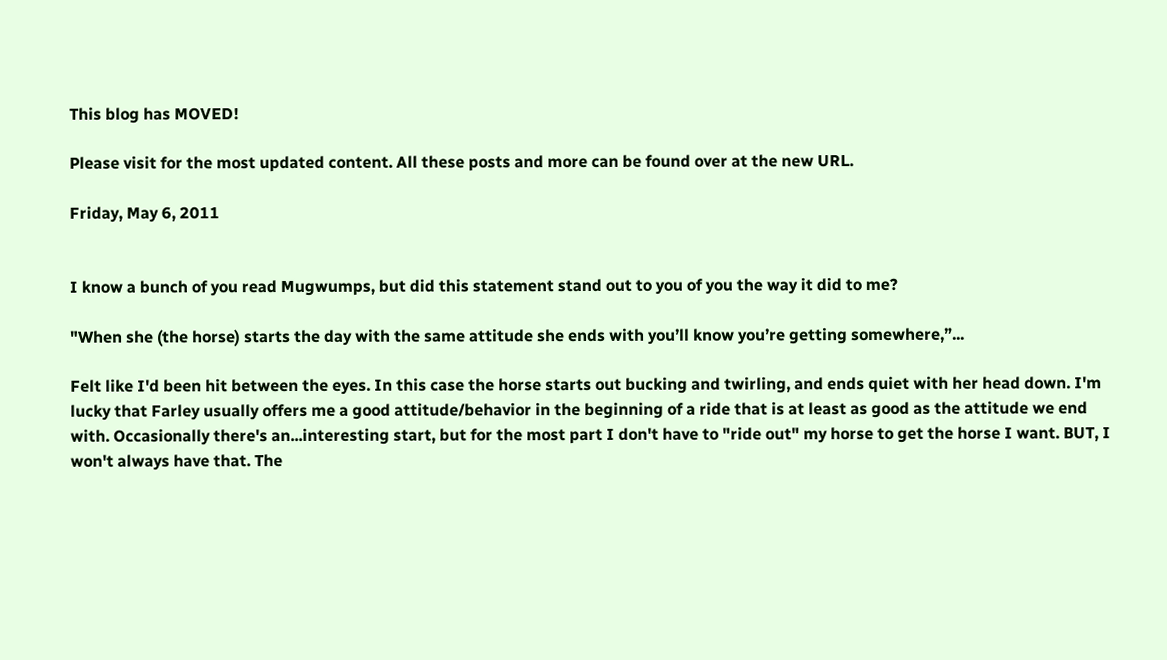This blog has MOVED!

Please visit for the most updated content. All these posts and more can be found over at the new URL.

Friday, May 6, 2011


I know a bunch of you read Mugwumps, but did this statement stand out to you of you the way it did to me?

"When she (the horse) starts the day with the same attitude she ends with you’ll know you’re getting somewhere,”...

Felt like I'd been hit between the eyes. In this case the horse starts out bucking and twirling, and ends quiet with her head down. I'm lucky that Farley usually offers me a good attitude/behavior in the beginning of a ride that is at least as good as the attitude we end with. Occasionally there's an...interesting start, but for the most part I don't have to "ride out" my horse to get the horse I want. BUT, I won't always have that. The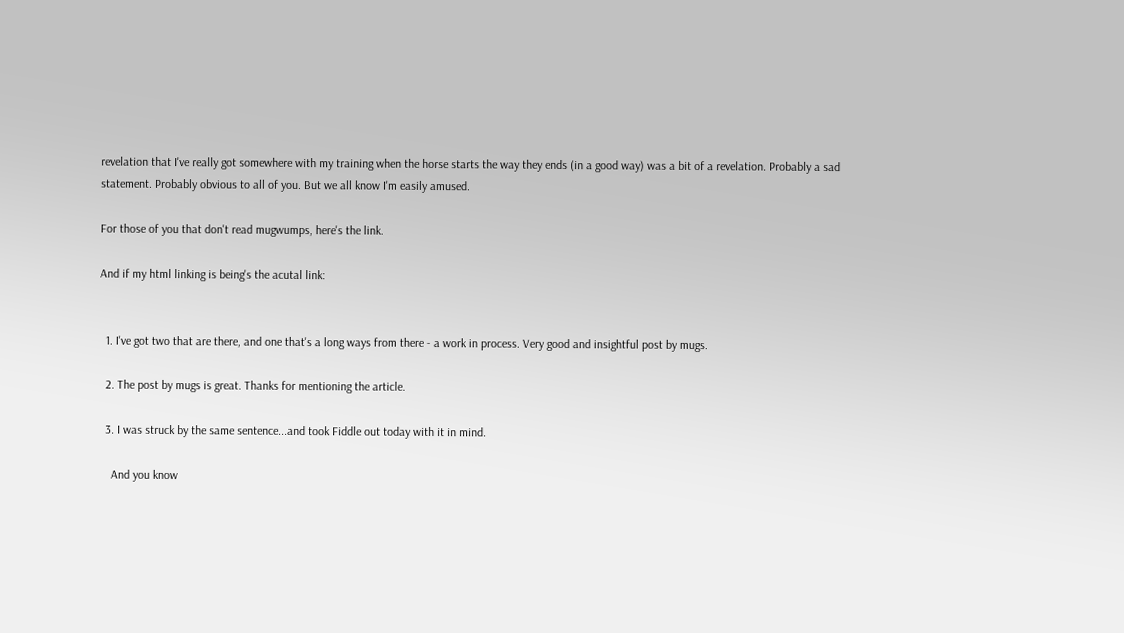revelation that I've really got somewhere with my training when the horse starts the way they ends (in a good way) was a bit of a revelation. Probably a sad statement. Probably obvious to all of you. But we all know I'm easily amused.

For those of you that don't read mugwumps, here's the link.

And if my html linking is being's the acutal link:


  1. I've got two that are there, and one that's a long ways from there - a work in process. Very good and insightful post by mugs.

  2. The post by mugs is great. Thanks for mentioning the article.

  3. I was struck by the same sentence...and took Fiddle out today with it in mind.

    And you know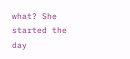what? She started the day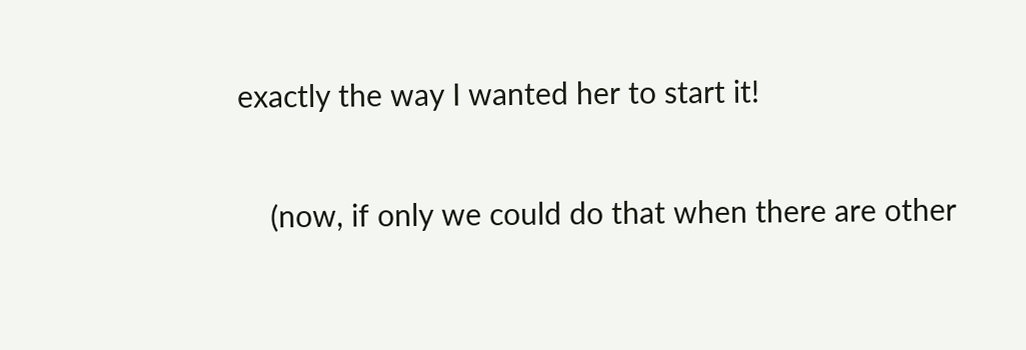exactly the way I wanted her to start it!

    (now, if only we could do that when there are other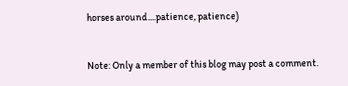horses around....patience, patience)


Note: Only a member of this blog may post a comment.